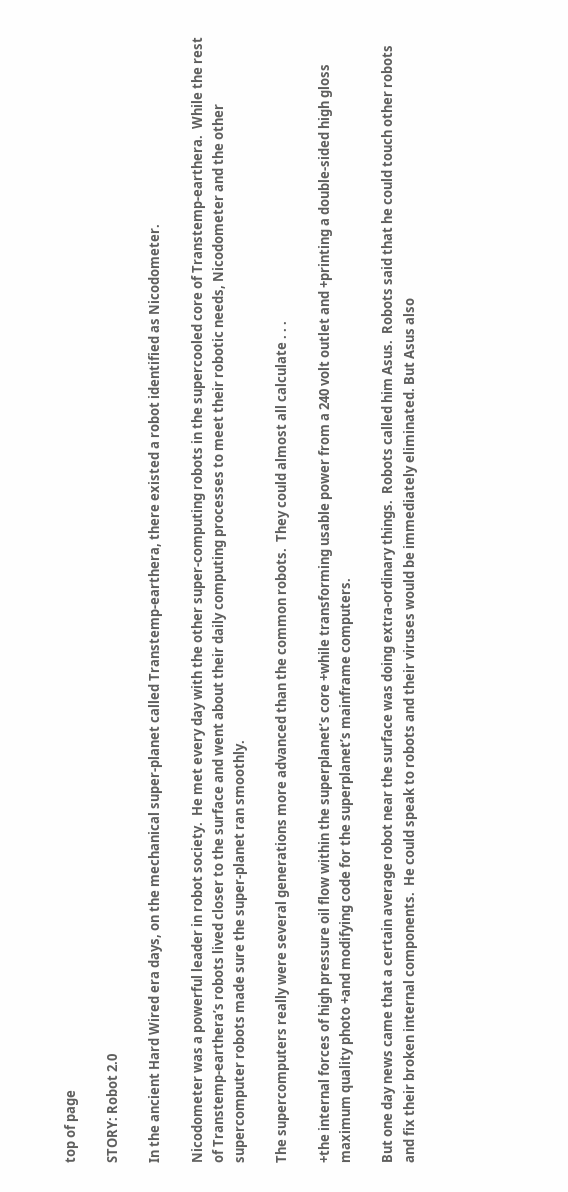top of page

STORY: Robot 2.0

In the ancient Hard Wired era days, on the mechanical super-planet called Transtemp-earthera, there existed a robot identified as Nicodometer.

Nicodometer was a powerful leader in robot society.  He met every day with the other super-computing robots in the supercooled core of Transtemp-earthera.  While the rest of Transtemp-earthera’s robots lived closer to the surface and went about their daily computing processes to meet their robotic needs, Nicodometer and the other supercomputer robots made sure the super-planet ran smoothly.

The supercomputers really were several generations more advanced than the common robots.  They could almost all calculate . . .

+the internal forces of high pressure oil flow within the superplanet’s core +while transforming usable power from a 240 volt outlet and +printing a double-sided high gloss maximum quality photo +and modifying code for the superplanet’s mainframe computers.

But one day news came that a certain average robot near the surface was doing extra-ordinary things.  Robots called him Asus.  Robots said that he could touch other robots and fix their broken internal components.  He could speak to robots and their viruses would be immediately eliminated. But Asus also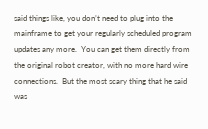said things like, you don’t need to plug into the mainframe to get your regularly scheduled program updates any more.  You can get them directly from the original robot creator, with no more hard wire connections.  But the most scary thing that he said was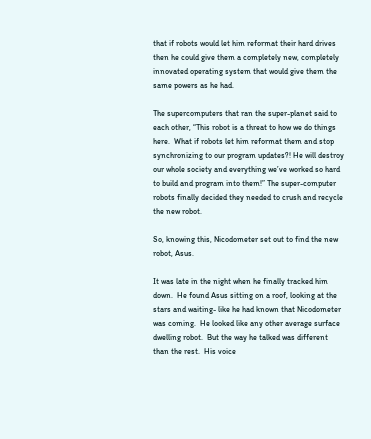that if robots would let him reformat their hard drives then he could give them a completely new, completely innovated operating system that would give them the same powers as he had.

The supercomputers that ran the super-planet said to each other, “This robot is a threat to how we do things here.  What if robots let him reformat them and stop synchronizing to our program updates?! He will destroy our whole society and everything we’ve worked so hard to build and program into them!” The super-computer robots finally decided they needed to crush and recycle the new robot.

So, knowing this, Nicodometer set out to find the new robot, Asus.

It was late in the night when he finally tracked him down.  He found Asus sitting on a roof, looking at the stars and waiting- like he had known that Nicodometer was coming.  He looked like any other average surface dwelling robot.  But the way he talked was different than the rest.  His voice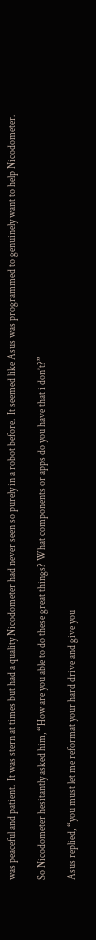was peaceful and patient.  It was stern at times but had a quality Nicodometer had never seen so purely in a robot before.  It seemed like Asus was programmed to genuinely want to help Nicodometer.

So Nicodometer hesitantly asked him, “How are you able to do these great things? What components or apps do you have that i don’t?”

Asus replied, “you must let me reformat your hard drive and give you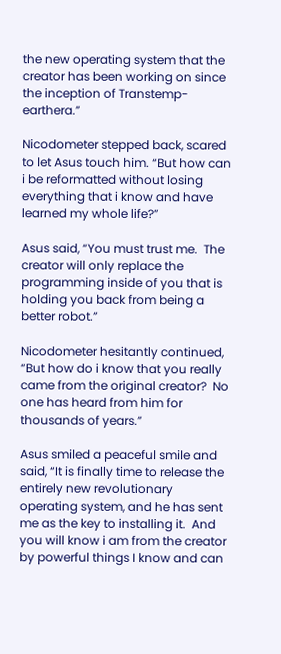the new operating system that the creator has been working on since the inception of Transtemp-earthera.”

Nicodometer stepped back, scared to let Asus touch him. “But how can i be reformatted without losing everything that i know and have learned my whole life?”

Asus said, “You must trust me.  The creator will only replace the programming inside of you that is holding you back from being a better robot.”

Nicodometer hesitantly continued, “But how do i know that you really came from the original creator?  No one has heard from him for thousands of years.”

Asus smiled a peaceful smile and said, “It is finally time to release the entirely new revolutionary operating system, and he has sent me as the key to installing it.  And you will know i am from the creator by powerful things I know and can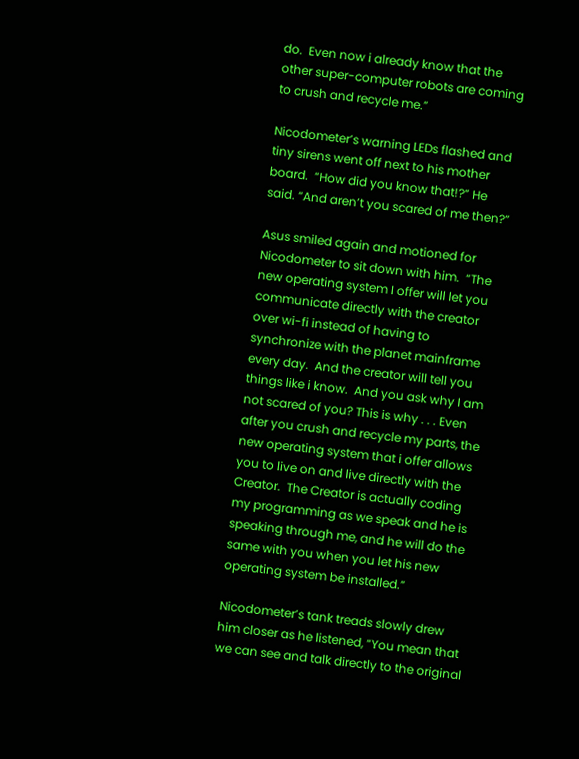do.  Even now i already know that the other super-computer robots are coming to crush and recycle me.”

Nicodometer’s warning LEDs flashed and tiny sirens went off next to his mother board.  “How did you know that!?” He said. “And aren’t you scared of me then?”

Asus smiled again and motioned for Nicodometer to sit down with him.  “The new operating system I offer will let you communicate directly with the creator over wi-fi instead of having to synchronize with the planet mainframe every day.  And the creator will tell you things like i know.  And you ask why I am not scared of you? This is why . . . Even after you crush and recycle my parts, the new operating system that i offer allows you to live on and live directly with the Creator.  The Creator is actually coding my programming as we speak and he is speaking through me, and he will do the same with you when you let his new operating system be installed.”

Nicodometer’s tank treads slowly drew him closer as he listened, “You mean that we can see and talk directly to the original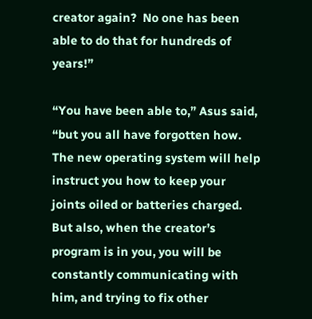creator again?  No one has been able to do that for hundreds of years!”

“You have been able to,” Asus said, “but you all have forgotten how.  The new operating system will help instruct you how to keep your joints oiled or batteries charged.  But also, when the creator’s program is in you, you will be constantly communicating with him, and trying to fix other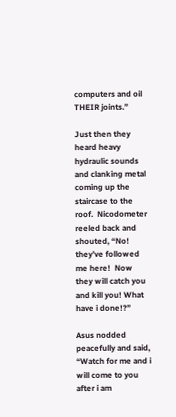computers and oil THEIR joints.”

Just then they heard heavy hydraulic sounds and clanking metal coming up the staircase to the roof.  Nicodometer reeled back and shouted, “No! they’ve followed me here!  Now they will catch you and kill you! What have i done!?”

Asus nodded peacefully and said, “Watch for me and i will come to you after i am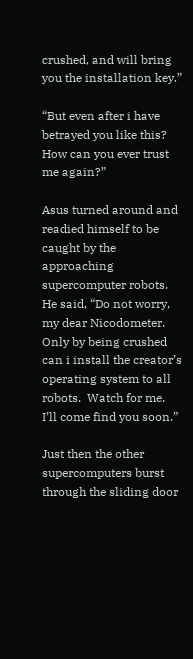crushed, and will bring you the installation key.”

“But even after i have betrayed you like this? How can you ever trust me again?”

Asus turned around and readied himself to be caught by the approaching supercomputer robots. He said, “Do not worry, my dear Nicodometer.  Only by being crushed can i install the creator’s operating system to all robots.  Watch for me.  I’ll come find you soon.”

Just then the other supercomputers burst through the sliding door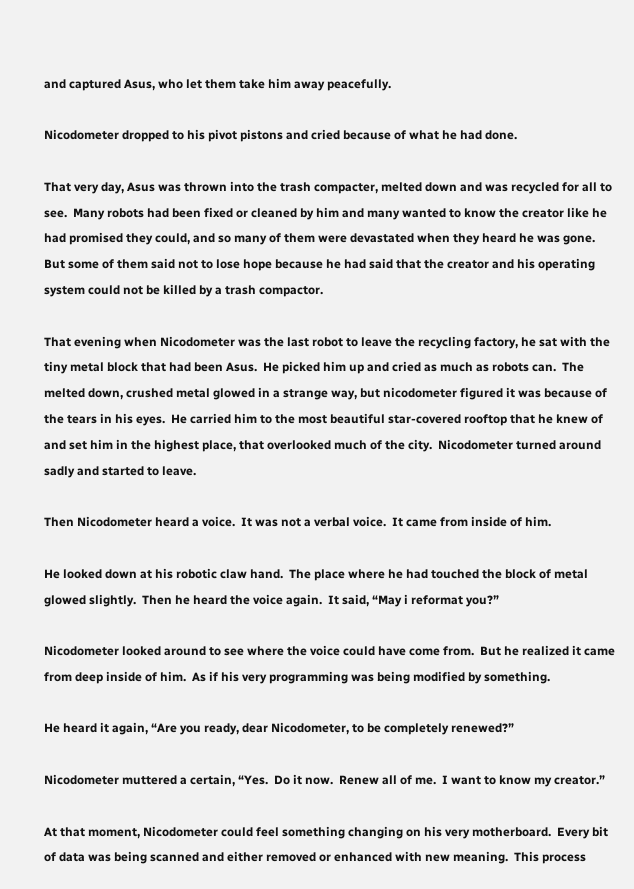and captured Asus, who let them take him away peacefully.

Nicodometer dropped to his pivot pistons and cried because of what he had done.

That very day, Asus was thrown into the trash compacter, melted down and was recycled for all to see.  Many robots had been fixed or cleaned by him and many wanted to know the creator like he had promised they could, and so many of them were devastated when they heard he was gone.  But some of them said not to lose hope because he had said that the creator and his operating system could not be killed by a trash compactor.

That evening when Nicodometer was the last robot to leave the recycling factory, he sat with the tiny metal block that had been Asus.  He picked him up and cried as much as robots can.  The melted down, crushed metal glowed in a strange way, but nicodometer figured it was because of the tears in his eyes.  He carried him to the most beautiful star-covered rooftop that he knew of and set him in the highest place, that overlooked much of the city.  Nicodometer turned around sadly and started to leave.

Then Nicodometer heard a voice.  It was not a verbal voice.  It came from inside of him.

He looked down at his robotic claw hand.  The place where he had touched the block of metal glowed slightly.  Then he heard the voice again.  It said, “May i reformat you?”

Nicodometer looked around to see where the voice could have come from.  But he realized it came from deep inside of him.  As if his very programming was being modified by something.

He heard it again, “Are you ready, dear Nicodometer, to be completely renewed?”

Nicodometer muttered a certain, “Yes.  Do it now.  Renew all of me.  I want to know my creator.”

At that moment, Nicodometer could feel something changing on his very motherboard.  Every bit of data was being scanned and either removed or enhanced with new meaning.  This process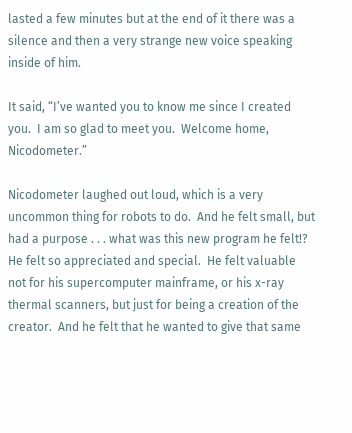lasted a few minutes but at the end of it there was a silence and then a very strange new voice speaking inside of him.

It said, “I’ve wanted you to know me since I created you.  I am so glad to meet you.  Welcome home, Nicodometer.”

Nicodometer laughed out loud, which is a very uncommon thing for robots to do.  And he felt small, but had a purpose . . . what was this new program he felt!?  He felt so appreciated and special.  He felt valuable not for his supercomputer mainframe, or his x-ray thermal scanners, but just for being a creation of the creator.  And he felt that he wanted to give that same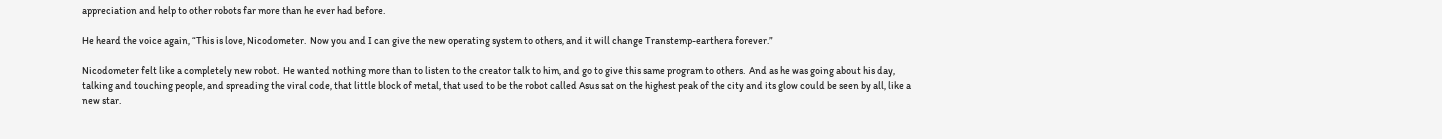appreciation and help to other robots far more than he ever had before.

He heard the voice again, “This is love, Nicodometer.  Now you and I can give the new operating system to others, and it will change Transtemp-earthera forever.”

Nicodometer felt like a completely new robot.  He wanted nothing more than to listen to the creator talk to him, and go to give this same program to others.  And as he was going about his day, talking and touching people, and spreading the viral code, that little block of metal, that used to be the robot called Asus sat on the highest peak of the city and its glow could be seen by all, like a new star.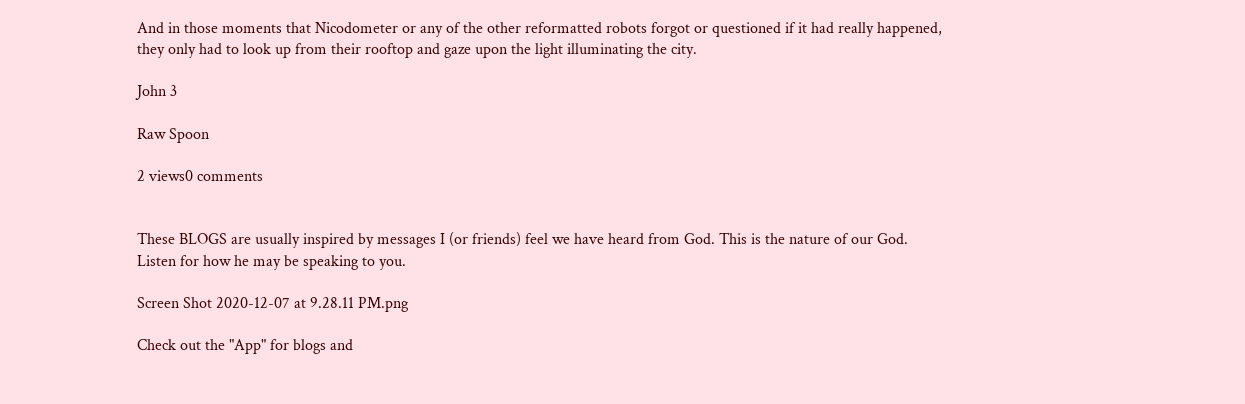And in those moments that Nicodometer or any of the other reformatted robots forgot or questioned if it had really happened, they only had to look up from their rooftop and gaze upon the light illuminating the city.

John 3

Raw Spoon

2 views0 comments


These BLOGS are usually inspired by messages I (or friends) feel we have heard from God. This is the nature of our God. Listen for how he may be speaking to you.

Screen Shot 2020-12-07 at 9.28.11 PM.png

Check out the "App" for blogs and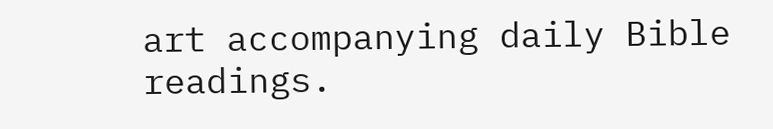art accompanying daily Bible readings.